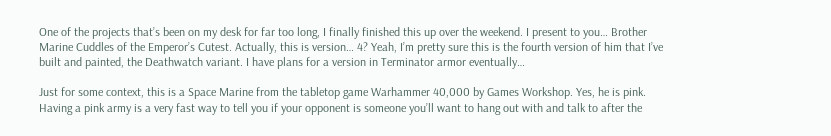One of the projects that’s been on my desk for far too long, I finally finished this up over the weekend. I present to you… Brother Marine Cuddles of the Emperor’s Cutest. Actually, this is version… 4? Yeah, I’m pretty sure this is the fourth version of him that I’ve built and painted, the Deathwatch variant. I have plans for a version in Terminator armor eventually…

Just for some context, this is a Space Marine from the tabletop game Warhammer 40,000 by Games Workshop. Yes, he is pink. Having a pink army is a very fast way to tell you if your opponent is someone you’ll want to hang out with and talk to after the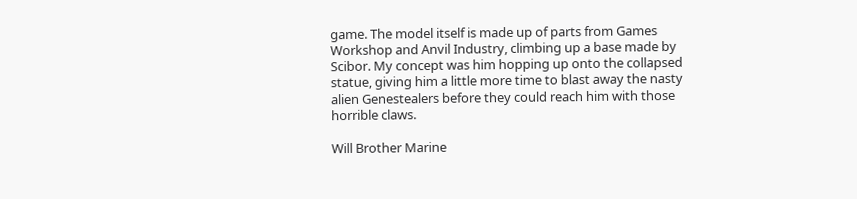game. The model itself is made up of parts from Games Workshop and Anvil Industry, climbing up a base made by Scibor. My concept was him hopping up onto the collapsed statue, giving him a little more time to blast away the nasty alien Genestealers before they could reach him with those horrible claws.

Will Brother Marine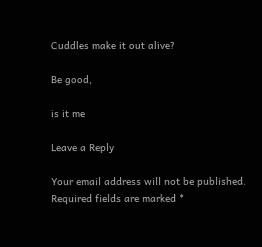Cuddles make it out alive?

Be good,

is it me

Leave a Reply

Your email address will not be published. Required fields are marked *